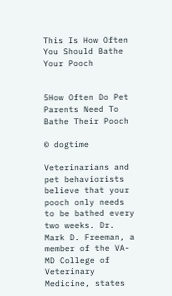This Is How Often You Should Bathe Your Pooch


5How Often Do Pet Parents Need To Bathe Their Pooch

© dogtime

Veterinarians and pet behaviorists believe that your pooch only needs to be bathed every two weeks. Dr. Mark D. Freeman, a member of the VA-MD College of Veterinary Medicine, states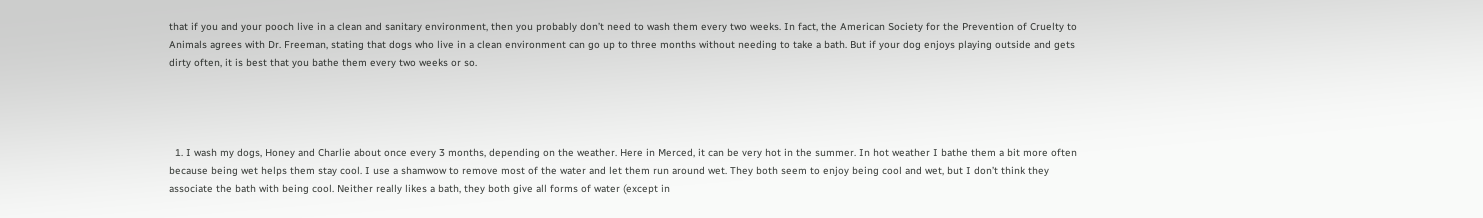that if you and your pooch live in a clean and sanitary environment, then you probably don’t need to wash them every two weeks. In fact, the American Society for the Prevention of Cruelty to Animals agrees with Dr. Freeman, stating that dogs who live in a clean environment can go up to three months without needing to take a bath. But if your dog enjoys playing outside and gets dirty often, it is best that you bathe them every two weeks or so.




  1. I wash my dogs, Honey and Charlie about once every 3 months, depending on the weather. Here in Merced, it can be very hot in the summer. In hot weather I bathe them a bit more often because being wet helps them stay cool. I use a shamwow to remove most of the water and let them run around wet. They both seem to enjoy being cool and wet, but I don’t think they associate the bath with being cool. Neither really likes a bath, they both give all forms of water (except in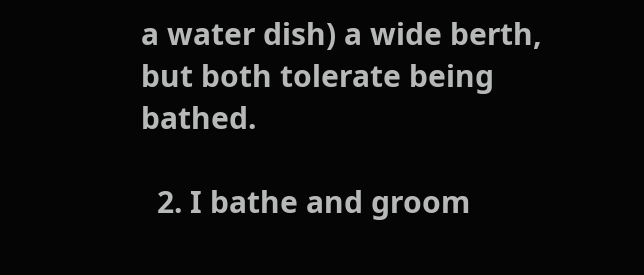a water dish) a wide berth, but both tolerate being bathed.

  2. I bathe and groom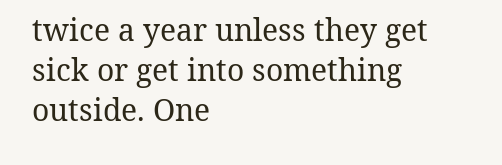twice a year unless they get sick or get into something outside. One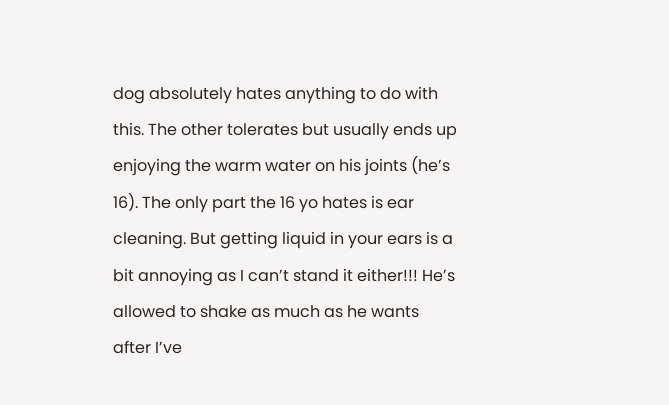dog absolutely hates anything to do with this. The other tolerates but usually ends up enjoying the warm water on his joints (he’s 16). The only part the 16 yo hates is ear cleaning. But getting liquid in your ears is a bit annoying as I can’t stand it either!!! He’s allowed to shake as much as he wants after I’ve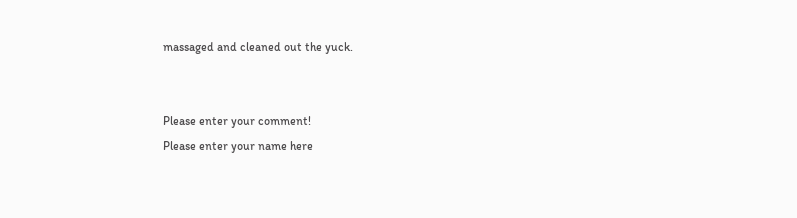massaged and cleaned out the yuck.


Please enter your comment!
Please enter your name here